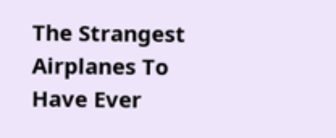The Strangest Airplanes To Have Ever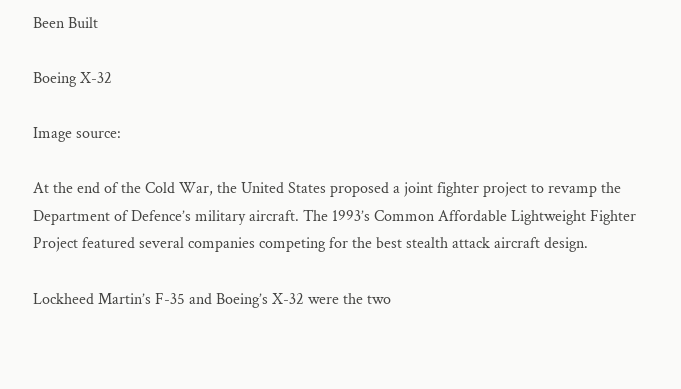Been Built

Boeing X-32

Image source:

At the end of the Cold War, the United States proposed a joint fighter project to revamp the Department of Defence’s military aircraft. The 1993’s Common Affordable Lightweight Fighter Project featured several companies competing for the best stealth attack aircraft design.

Lockheed Martin’s F-35 and Boeing’s X-32 were the two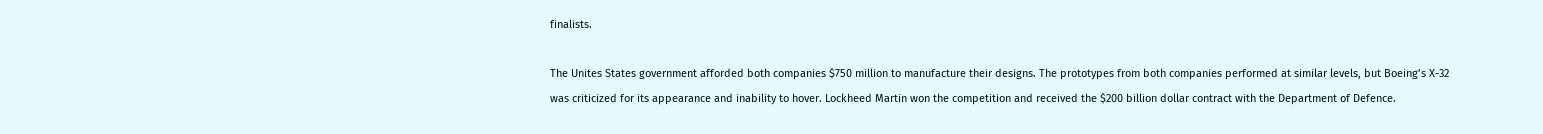finalists.

The Unites States government afforded both companies $750 million to manufacture their designs. The prototypes from both companies performed at similar levels, but Boeing’s X-32 was criticized for its appearance and inability to hover. Lockheed Martin won the competition and received the $200 billion dollar contract with the Department of Defence.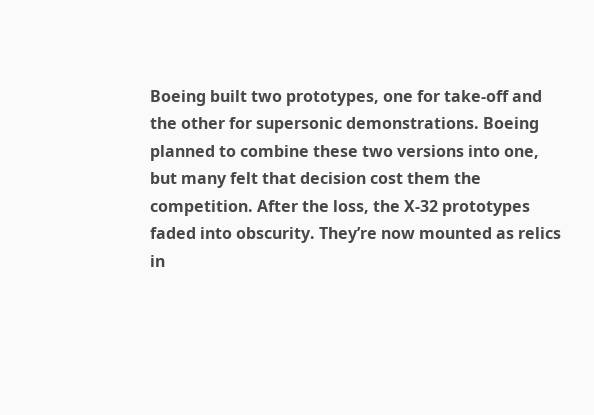Boeing built two prototypes, one for take-off and the other for supersonic demonstrations. Boeing planned to combine these two versions into one, but many felt that decision cost them the competition. After the loss, the X-32 prototypes faded into obscurity. They’re now mounted as relics in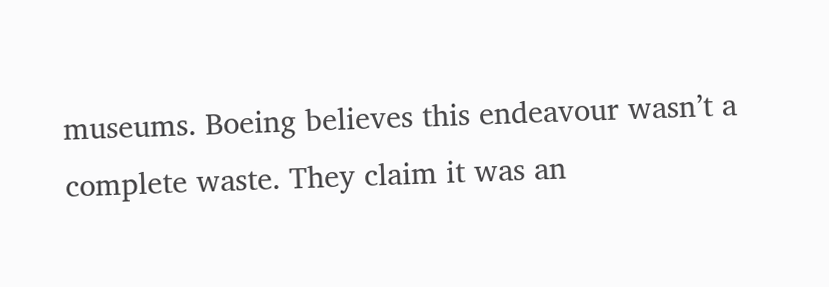museums. Boeing believes this endeavour wasn’t a complete waste. They claim it was an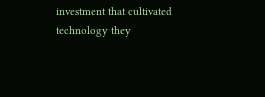investment that cultivated technology they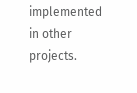implemented in other projects.